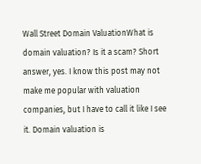Wall Street Domain ValuationWhat is domain valuation? Is it a scam? Short answer, yes. I know this post may not make me popular with valuation companies, but I have to call it like I see it. Domain valuation is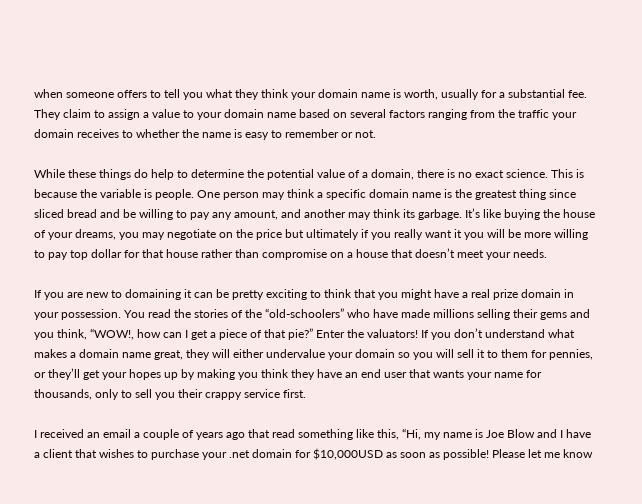when someone offers to tell you what they think your domain name is worth, usually for a substantial fee. They claim to assign a value to your domain name based on several factors ranging from the traffic your domain receives to whether the name is easy to remember or not.

While these things do help to determine the potential value of a domain, there is no exact science. This is because the variable is people. One person may think a specific domain name is the greatest thing since sliced bread and be willing to pay any amount, and another may think its garbage. It’s like buying the house of your dreams, you may negotiate on the price but ultimately if you really want it you will be more willing to pay top dollar for that house rather than compromise on a house that doesn’t meet your needs.

If you are new to domaining it can be pretty exciting to think that you might have a real prize domain in your possession. You read the stories of the “old-schoolers” who have made millions selling their gems and you think, “WOW!, how can I get a piece of that pie?” Enter the valuators! If you don’t understand what makes a domain name great, they will either undervalue your domain so you will sell it to them for pennies, or they’ll get your hopes up by making you think they have an end user that wants your name for thousands, only to sell you their crappy service first.

I received an email a couple of years ago that read something like this, “Hi, my name is Joe Blow and I have a client that wishes to purchase your .net domain for $10,000USD as soon as possible! Please let me know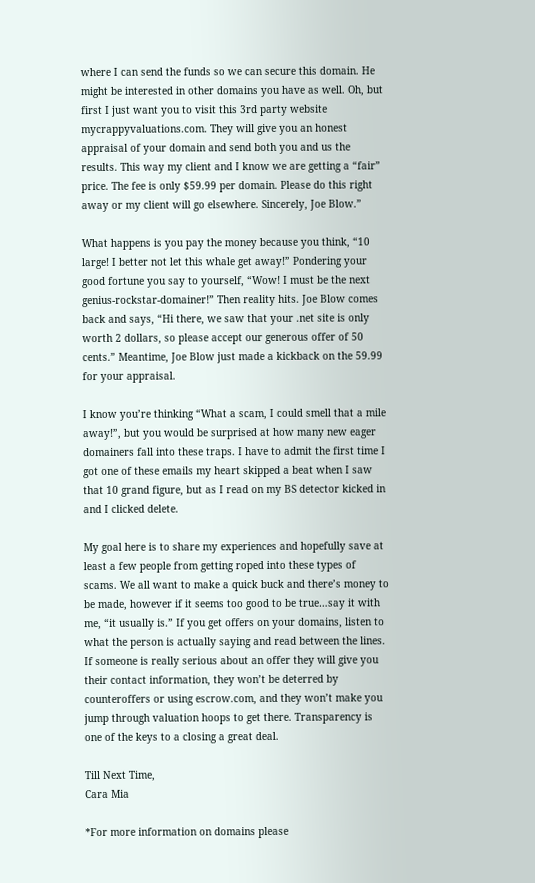where I can send the funds so we can secure this domain. He might be interested in other domains you have as well. Oh, but first I just want you to visit this 3rd party website mycrappyvaluations.com. They will give you an honest appraisal of your domain and send both you and us the results. This way my client and I know we are getting a “fair” price. The fee is only $59.99 per domain. Please do this right away or my client will go elsewhere. Sincerely, Joe Blow.”

What happens is you pay the money because you think, “10 large! I better not let this whale get away!” Pondering your good fortune you say to yourself, “Wow! I must be the next genius-rockstar-domainer!” Then reality hits. Joe Blow comes back and says, “Hi there, we saw that your .net site is only worth 2 dollars, so please accept our generous offer of 50 cents.” Meantime, Joe Blow just made a kickback on the 59.99 for your appraisal.

I know you’re thinking “What a scam, I could smell that a mile away!”, but you would be surprised at how many new eager domainers fall into these traps. I have to admit the first time I got one of these emails my heart skipped a beat when I saw that 10 grand figure, but as I read on my BS detector kicked in and I clicked delete.

My goal here is to share my experiences and hopefully save at least a few people from getting roped into these types of scams. We all want to make a quick buck and there’s money to be made, however if it seems too good to be true…say it with me, “it usually is.” If you get offers on your domains, listen to what the person is actually saying and read between the lines. If someone is really serious about an offer they will give you their contact information, they won’t be deterred by counteroffers or using escrow.com, and they won’t make you jump through valuation hoops to get there. Transparency is one of the keys to a closing a great deal.

Till Next Time,
Cara Mia

*For more information on domains please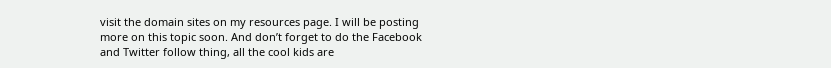visit the domain sites on my resources page. I will be posting more on this topic soon. And don’t forget to do the Facebook and Twitter follow thing, all the cool kids are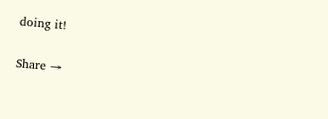doing it!

Share →